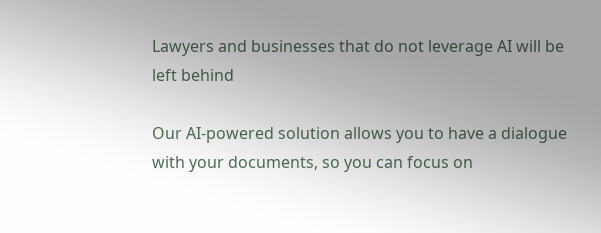Lawyers and businesses that do not leverage AI will be left behind

Our AI-powered solution allows you to have a dialogue with your documents, so you can focus on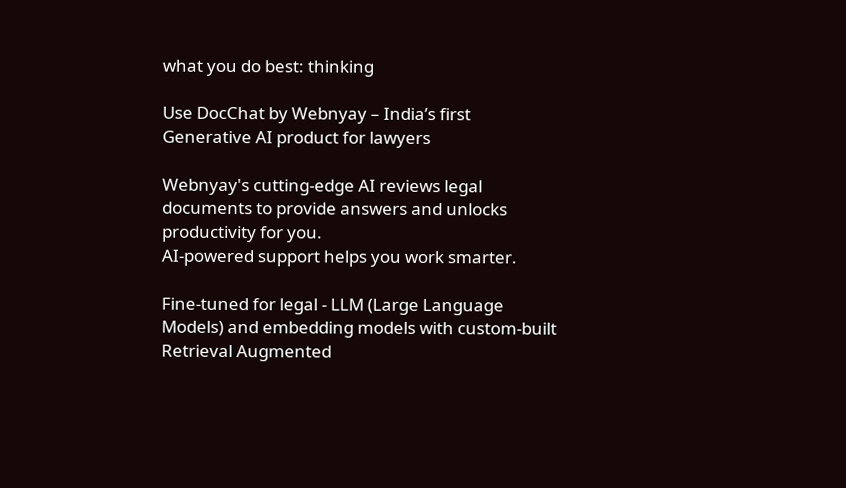what you do best: thinking

Use DocChat by Webnyay – India’s first Generative AI product for lawyers

Webnyay's cutting-edge AI reviews legal documents to provide answers and unlocks productivity for you.
AI-powered support helps you work smarter.

Fine-tuned for legal - LLM (Large Language Models) and embedding models with custom-built Retrieval Augmented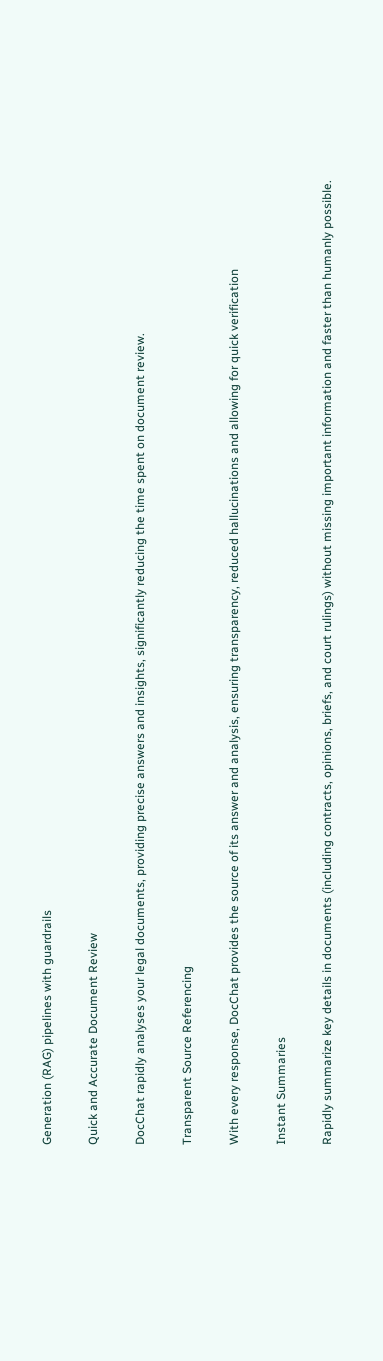Generation (RAG) pipelines with guardrails

Quick and Accurate Document Review

DocChat rapidly analyses your legal documents, providing precise answers and insights, significantly reducing the time spent on document review.

Transparent Source Referencing

With every response, DocChat provides the source of its answer and analysis, ensuring transparency, reduced hallucinations and allowing for quick verification

Instant Summaries

Rapidly summarize key details in documents (including contracts, opinions, briefs, and court rulings) without missing important information and faster than humanly possible.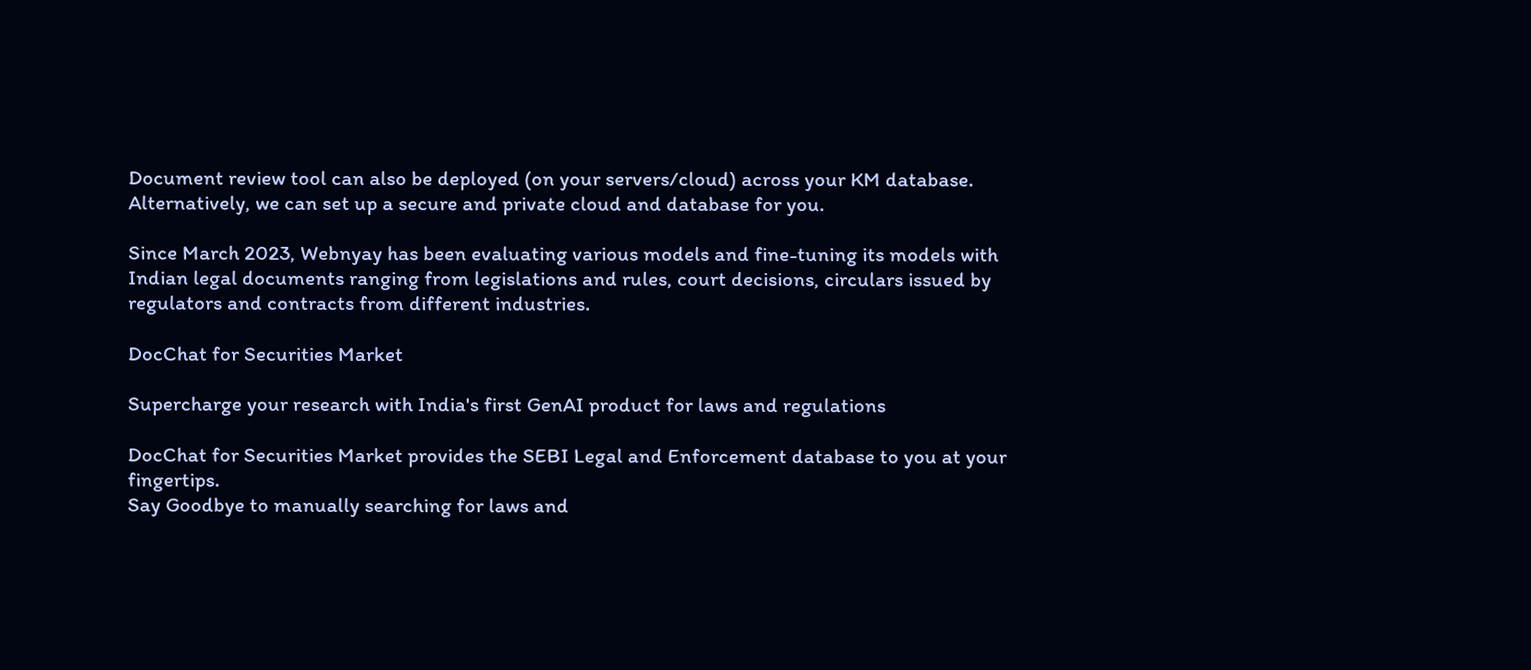Document review tool can also be deployed (on your servers/cloud) across your KM database. Alternatively, we can set up a secure and private cloud and database for you.

Since March 2023, Webnyay has been evaluating various models and fine-tuning its models with Indian legal documents ranging from legislations and rules, court decisions, circulars issued by regulators and contracts from different industries.

DocChat for Securities Market

Supercharge your research with India's first GenAI product for laws and regulations

DocChat for Securities Market provides the SEBI Legal and Enforcement database to you at your fingertips.
Say Goodbye to manually searching for laws and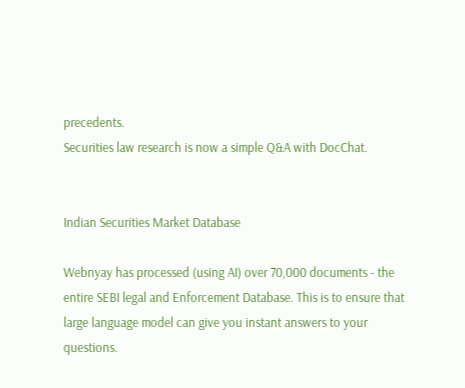precedents.
Securities law research is now a simple Q&A with DocChat.


Indian Securities Market Database

Webnyay has processed (using AI) over 70,000 documents - the entire SEBI legal and Enforcement Database. This is to ensure that large language model can give you instant answers to your questions.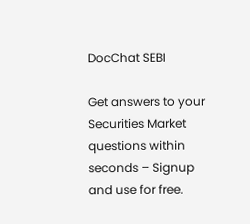DocChat SEBI

Get answers to your Securities Market questions within seconds – Signup and use for free.